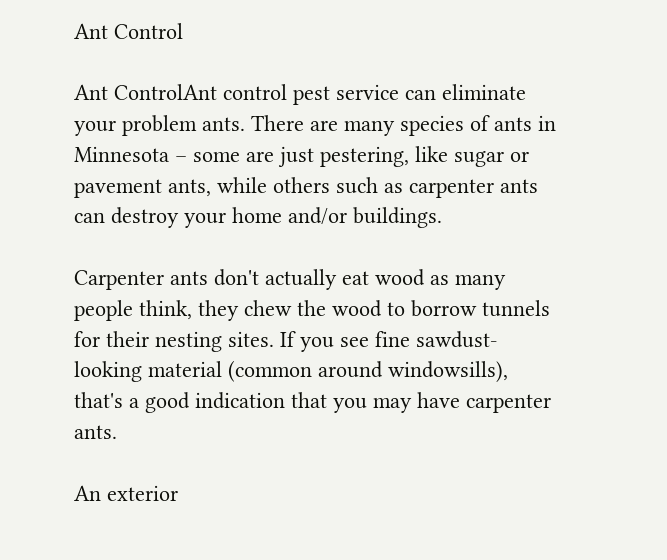Ant Control

Ant ControlAnt control pest service can eliminate your problem ants. There are many species of ants in Minnesota – some are just pestering, like sugar or pavement ants, while others such as carpenter ants can destroy your home and/or buildings.

Carpenter ants don't actually eat wood as many people think, they chew the wood to borrow tunnels for their nesting sites. If you see fine sawdust-looking material (common around windowsills), that's a good indication that you may have carpenter ants.

An exterior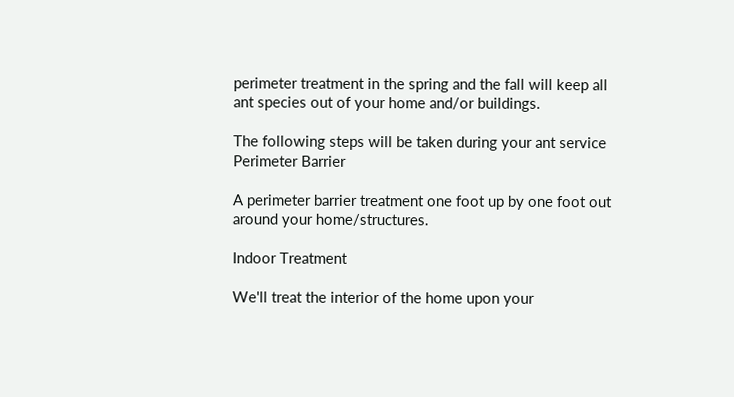perimeter treatment in the spring and the fall will keep all ant species out of your home and/or buildings.

The following steps will be taken during your ant service
Perimeter Barrier

A perimeter barrier treatment one foot up by one foot out around your home/structures.

Indoor Treatment

We'll treat the interior of the home upon your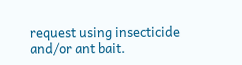request using insecticide and/or ant bait.